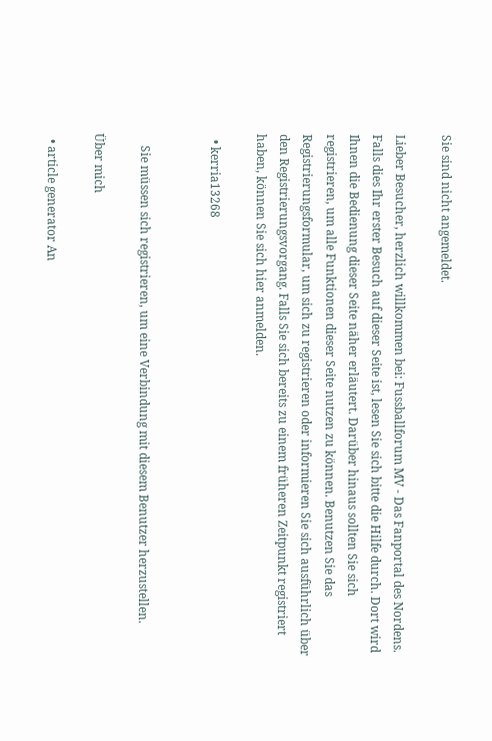Sie sind nicht angemeldet.

Lieber Besucher, herzlich willkommen bei: Fussballforum MV - Das Fanportal des Nordens. Falls dies Ihr erster Besuch auf dieser Seite ist, lesen Sie sich bitte die Hilfe durch. Dort wird Ihnen die Bedienung dieser Seite näher erläutert. Darüber hinaus sollten Sie sich registrieren, um alle Funktionen dieser Seite nutzen zu können. Benutzen Sie das Registrierungsformular, um sich zu registrieren oder informieren Sie sich ausführlich über den Registrierungsvorgang. Falls Sie sich bereits zu einem früheren Zeitpunkt registriert haben, können Sie sich hier anmelden.

  • kerria13268


    Sie müssen sich registrieren, um eine Verbindung mit diesem Benutzer herzustellen.

Über mich

  • article generator An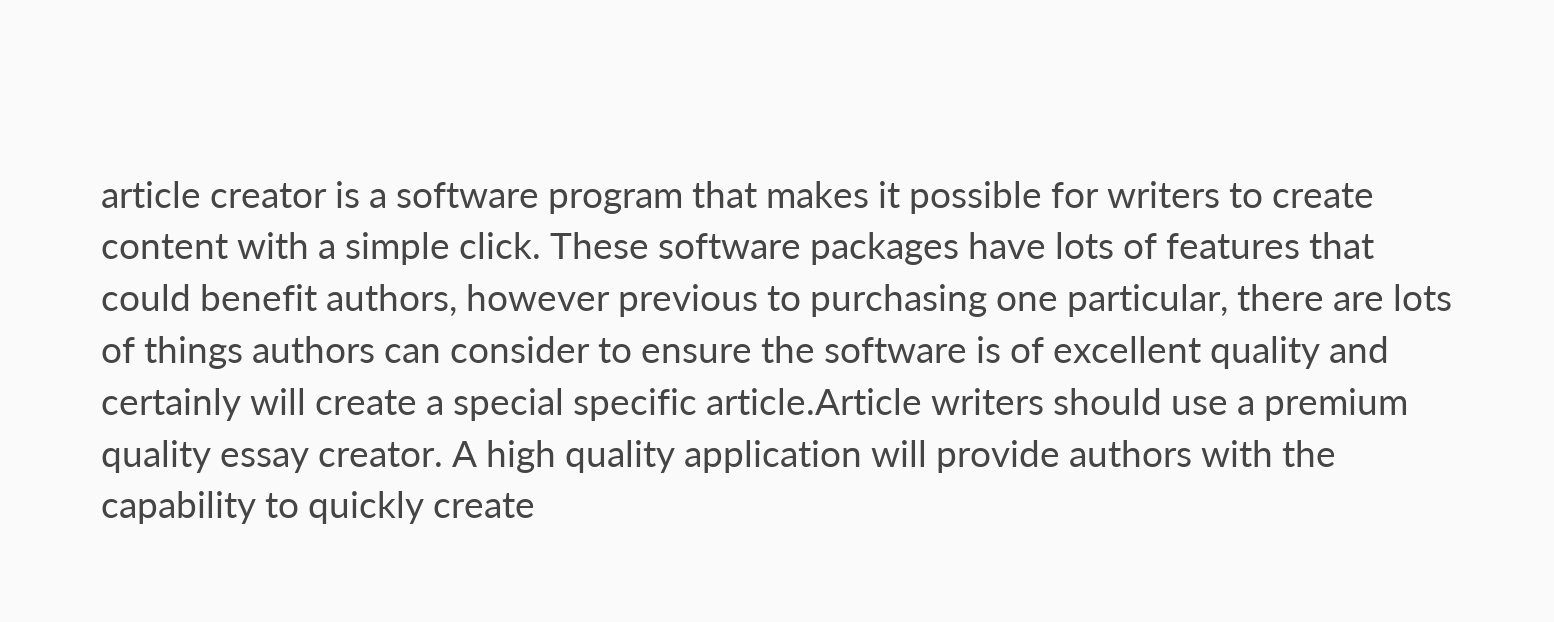article creator is a software program that makes it possible for writers to create content with a simple click. These software packages have lots of features that could benefit authors, however previous to purchasing one particular, there are lots of things authors can consider to ensure the software is of excellent quality and certainly will create a special specific article.Article writers should use a premium quality essay creator. A high quality application will provide authors with the capability to quickly create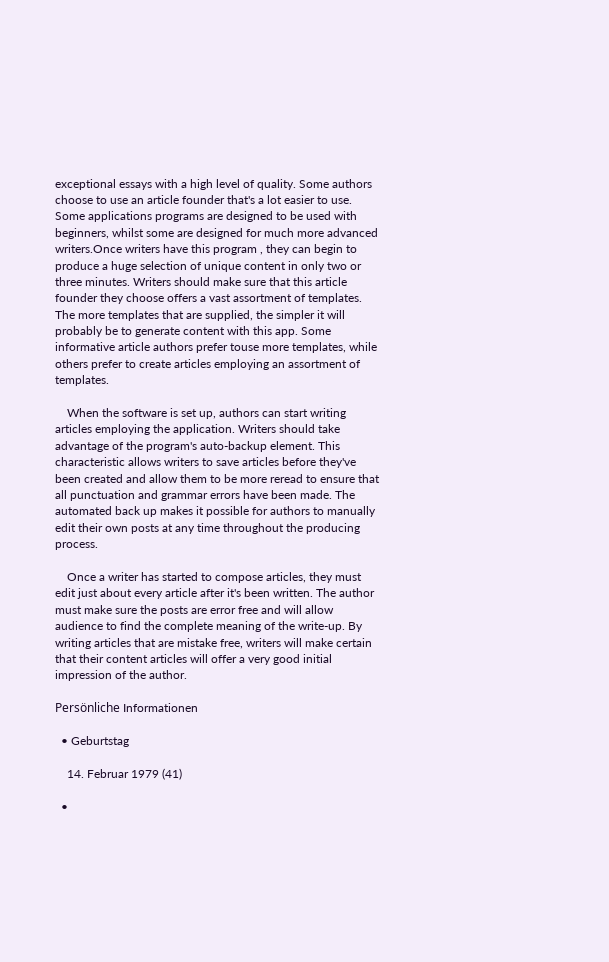exceptional essays with a high level of quality. Some authors choose to use an article founder that's a lot easier to use. Some applications programs are designed to be used with beginners, whilst some are designed for much more advanced writers.Once writers have this program , they can begin to produce a huge selection of unique content in only two or three minutes. Writers should make sure that this article founder they choose offers a vast assortment of templates. The more templates that are supplied, the simpler it will probably be to generate content with this app. Some informative article authors prefer touse more templates, while others prefer to create articles employing an assortment of templates.

    When the software is set up, authors can start writing articles employing the application. Writers should take advantage of the program's auto-backup element. This characteristic allows writers to save articles before they've been created and allow them to be more reread to ensure that all punctuation and grammar errors have been made. The automated back up makes it possible for authors to manually edit their own posts at any time throughout the producing process.

    Once a writer has started to compose articles, they must edit just about every article after it's been written. The author must make sure the posts are error free and will allow audience to find the complete meaning of the write-up. By writing articles that are mistake free, writers will make certain that their content articles will offer a very good initial impression of the author.

Persönliche Informationen

  • Geburtstag

    14. Februar 1979 (41)

  •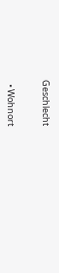Geschlecht


  • Wohnort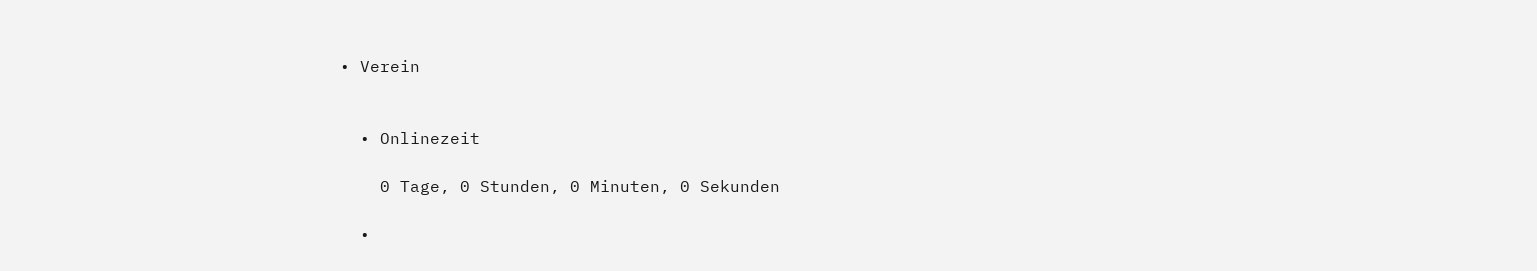• Verein


  • Onlinezeit

    0 Tage, 0 Stunden, 0 Minuten, 0 Sekunden

  •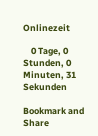Onlinezeit

    0 Tage, 0 Stunden, 0 Minuten, 31 Sekunden

Bookmark and Share